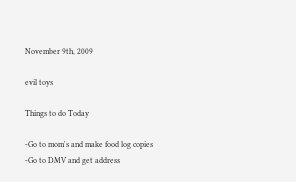November 9th, 2009

evil toys

Things to do Today

-Go to mom's and make food log copies
-Go to DMV and get address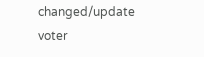changed/update voter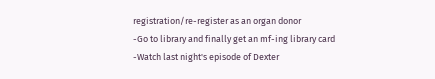registration/re-register as an organ donor
-Go to library and finally get an mf-ing library card
-Watch last night's episode of Dexter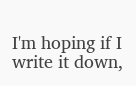I'm hoping if I write it down,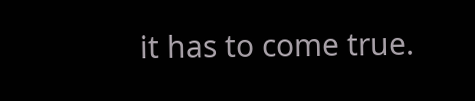it has to come true.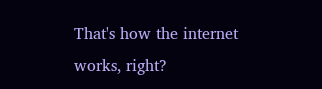That's how the internet works, right?